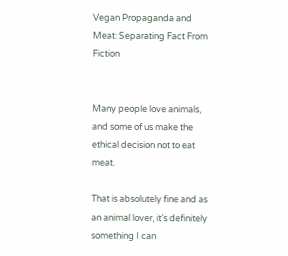Vegan Propaganda and Meat: Separating Fact From Fiction


Many people love animals, and some of us make the ethical decision not to eat meat.

That is absolutely fine and as an animal lover, it’s definitely something I can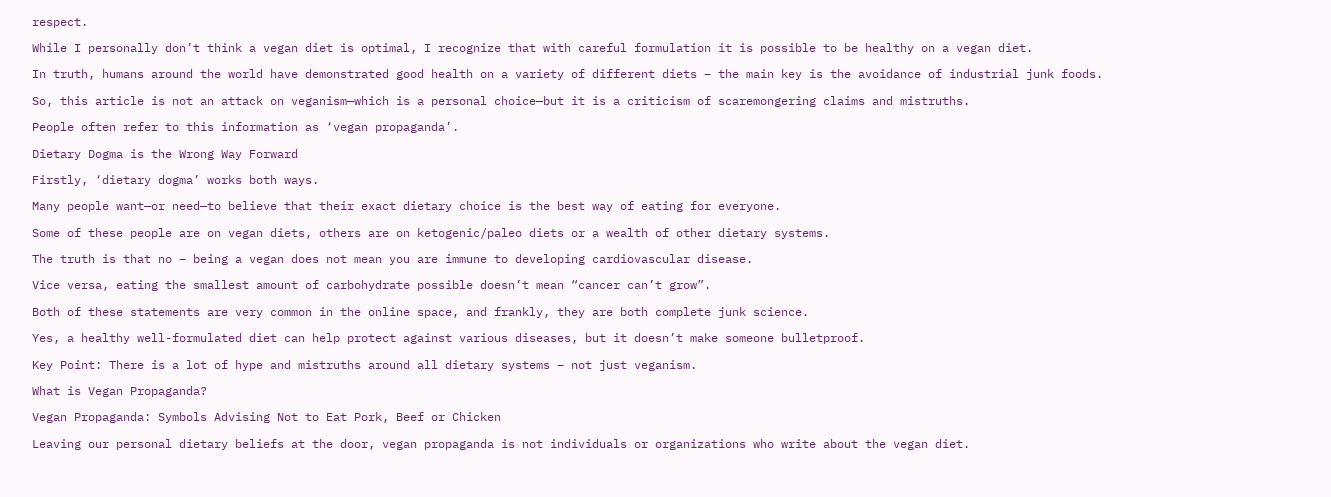respect.

While I personally don’t think a vegan diet is optimal, I recognize that with careful formulation it is possible to be healthy on a vegan diet.

In truth, humans around the world have demonstrated good health on a variety of different diets – the main key is the avoidance of industrial junk foods.

So, this article is not an attack on veganism—which is a personal choice—but it is a criticism of scaremongering claims and mistruths.

People often refer to this information as ‘vegan propaganda’.

Dietary Dogma is the Wrong Way Forward

Firstly, ‘dietary dogma’ works both ways.

Many people want—or need—to believe that their exact dietary choice is the best way of eating for everyone.

Some of these people are on vegan diets, others are on ketogenic/paleo diets or a wealth of other dietary systems.

The truth is that no – being a vegan does not mean you are immune to developing cardiovascular disease.

Vice versa, eating the smallest amount of carbohydrate possible doesn’t mean “cancer can’t grow”.

Both of these statements are very common in the online space, and frankly, they are both complete junk science.

Yes, a healthy well-formulated diet can help protect against various diseases, but it doesn’t make someone bulletproof.

Key Point: There is a lot of hype and mistruths around all dietary systems – not just veganism.

What is Vegan Propaganda?

Vegan Propaganda: Symbols Advising Not to Eat Pork, Beef or Chicken

Leaving our personal dietary beliefs at the door, vegan propaganda is not individuals or organizations who write about the vegan diet.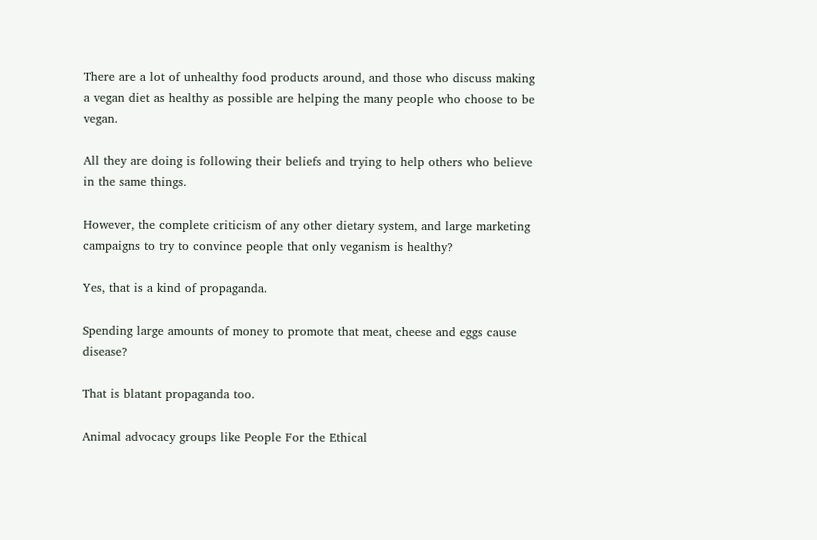There are a lot of unhealthy food products around, and those who discuss making a vegan diet as healthy as possible are helping the many people who choose to be vegan.

All they are doing is following their beliefs and trying to help others who believe in the same things.

However, the complete criticism of any other dietary system, and large marketing campaigns to try to convince people that only veganism is healthy?

Yes, that is a kind of propaganda.

Spending large amounts of money to promote that meat, cheese and eggs cause disease?

That is blatant propaganda too.

Animal advocacy groups like People For the Ethical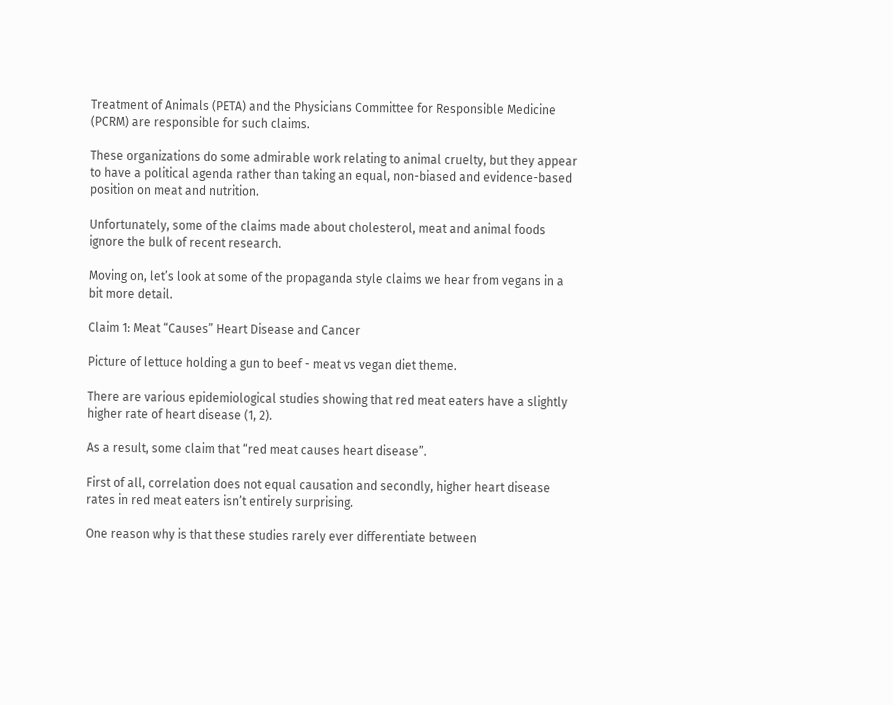Treatment of Animals (PETA) and the Physicians Committee for Responsible Medicine (PCRM) are responsible for such claims.

These organizations do some admirable work relating to animal cruelty, but they appear to have a political agenda rather than taking an equal, non-biased and evidence-based position on meat and nutrition.

Unfortunately, some of the claims made about cholesterol, meat and animal foods ignore the bulk of recent research.

Moving on, let’s look at some of the propaganda style claims we hear from vegans in a bit more detail.

Claim 1: Meat “Causes” Heart Disease and Cancer

Picture of lettuce holding a gun to beef - meat vs vegan diet theme.

There are various epidemiological studies showing that red meat eaters have a slightly higher rate of heart disease (1, 2).

As a result, some claim that “red meat causes heart disease”.

First of all, correlation does not equal causation and secondly, higher heart disease rates in red meat eaters isn’t entirely surprising.

One reason why is that these studies rarely ever differentiate between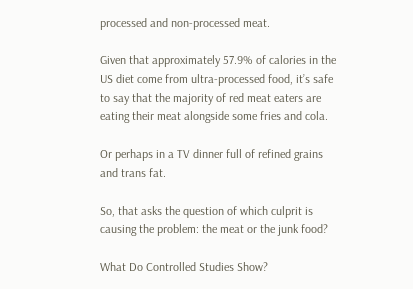processed and non-processed meat.

Given that approximately 57.9% of calories in the US diet come from ultra-processed food, it’s safe to say that the majority of red meat eaters are eating their meat alongside some fries and cola.

Or perhaps in a TV dinner full of refined grains and trans fat.

So, that asks the question of which culprit is causing the problem: the meat or the junk food?

What Do Controlled Studies Show?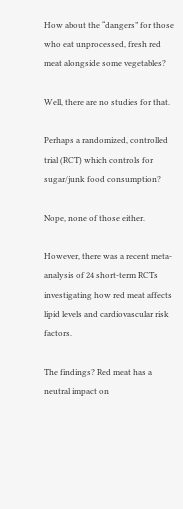How about the “dangers” for those who eat unprocessed, fresh red meat alongside some vegetables?

Well, there are no studies for that.

Perhaps a randomized, controlled trial (RCT) which controls for sugar/junk food consumption?

Nope, none of those either.

However, there was a recent meta-analysis of 24 short-term RCTs investigating how red meat affects lipid levels and cardiovascular risk factors.

The findings? Red meat has a neutral impact on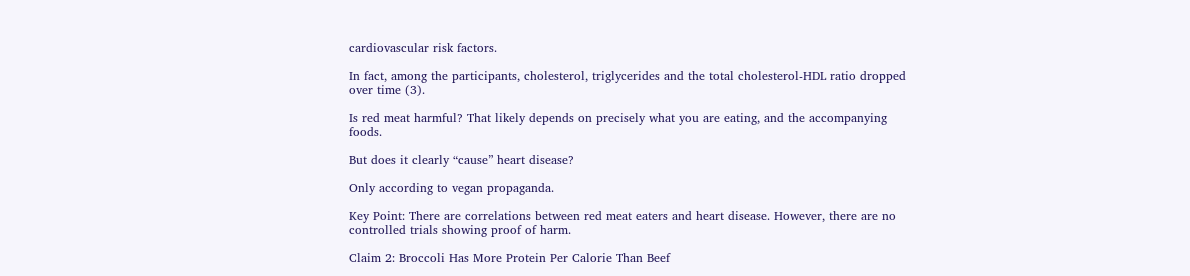cardiovascular risk factors.

In fact, among the participants, cholesterol, triglycerides and the total cholesterol-HDL ratio dropped over time (3).

Is red meat harmful? That likely depends on precisely what you are eating, and the accompanying foods.

But does it clearly “cause” heart disease?

Only according to vegan propaganda.

Key Point: There are correlations between red meat eaters and heart disease. However, there are no controlled trials showing proof of harm.

Claim 2: Broccoli Has More Protein Per Calorie Than Beef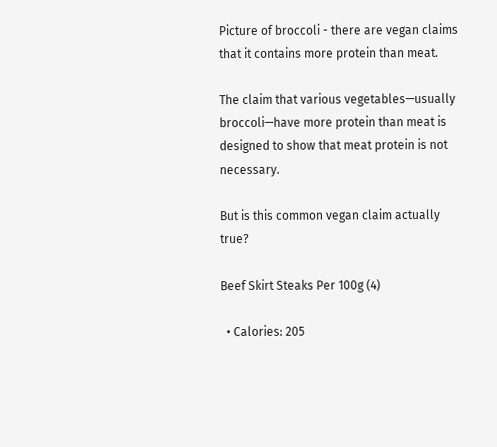Picture of broccoli - there are vegan claims that it contains more protein than meat.

The claim that various vegetables—usually broccoli—have more protein than meat is designed to show that meat protein is not necessary.

But is this common vegan claim actually true?

Beef Skirt Steaks Per 100g (4)

  • Calories: 205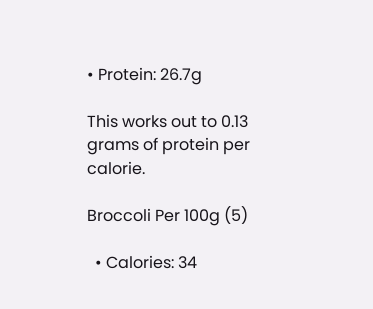• Protein: 26.7g

This works out to 0.13 grams of protein per calorie.

Broccoli Per 100g (5)

  • Calories: 34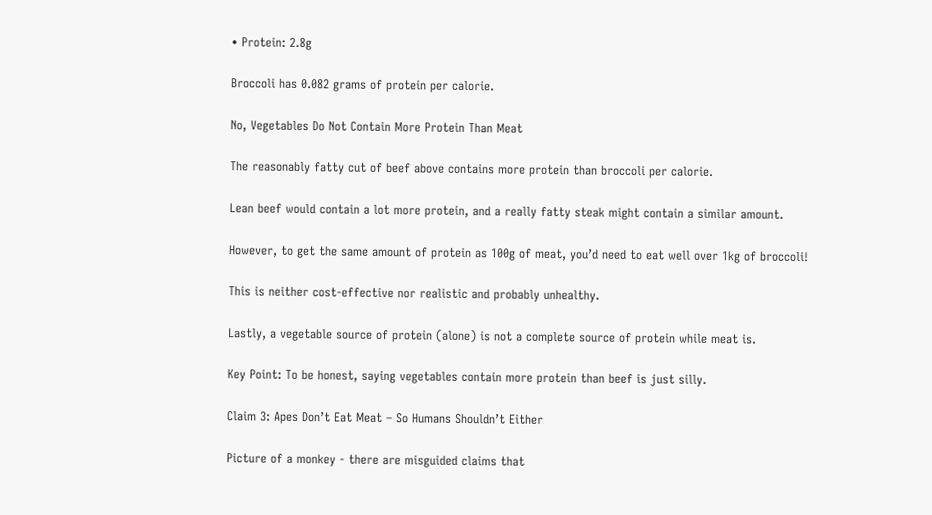• Protein: 2.8g

Broccoli has 0.082 grams of protein per calorie.

No, Vegetables Do Not Contain More Protein Than Meat

The reasonably fatty cut of beef above contains more protein than broccoli per calorie.

Lean beef would contain a lot more protein, and a really fatty steak might contain a similar amount.

However, to get the same amount of protein as 100g of meat, you’d need to eat well over 1kg of broccoli!

This is neither cost-effective nor realistic and probably unhealthy.

Lastly, a vegetable source of protein (alone) is not a complete source of protein while meat is.

Key Point: To be honest, saying vegetables contain more protein than beef is just silly.

Claim 3: Apes Don’t Eat Meat – So Humans Shouldn’t Either

Picture of a monkey - there are misguided claims that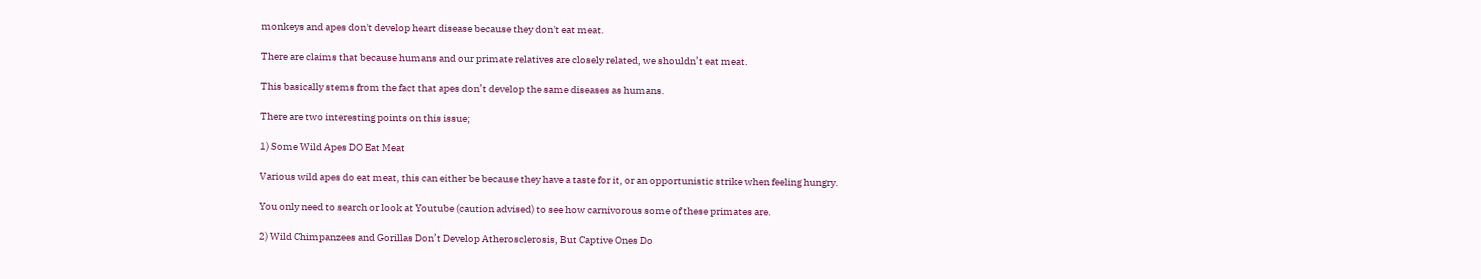monkeys and apes don't develop heart disease because they don't eat meat.

There are claims that because humans and our primate relatives are closely related, we shouldn’t eat meat.

This basically stems from the fact that apes don’t develop the same diseases as humans.

There are two interesting points on this issue;

1) Some Wild Apes DO Eat Meat

Various wild apes do eat meat, this can either be because they have a taste for it, or an opportunistic strike when feeling hungry.

You only need to search or look at Youtube (caution advised) to see how carnivorous some of these primates are.

2) Wild Chimpanzees and Gorillas Don’t Develop Atherosclerosis, But Captive Ones Do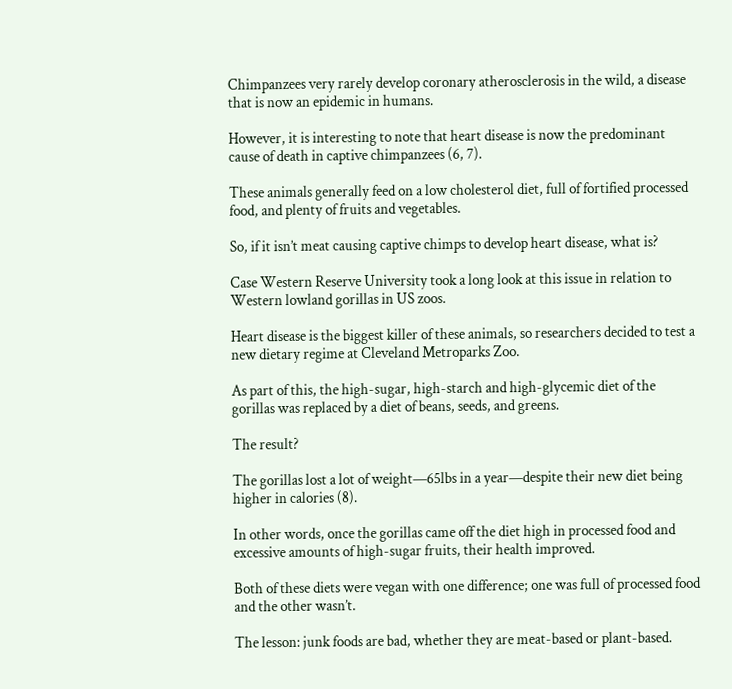Chimpanzees very rarely develop coronary atherosclerosis in the wild, a disease that is now an epidemic in humans.

However, it is interesting to note that heart disease is now the predominant cause of death in captive chimpanzees (6, 7).

These animals generally feed on a low cholesterol diet, full of fortified processed food, and plenty of fruits and vegetables.

So, if it isn’t meat causing captive chimps to develop heart disease, what is?

Case Western Reserve University took a long look at this issue in relation to Western lowland gorillas in US zoos.

Heart disease is the biggest killer of these animals, so researchers decided to test a new dietary regime at Cleveland Metroparks Zoo.

As part of this, the high-sugar, high-starch and high-glycemic diet of the gorillas was replaced by a diet of beans, seeds, and greens.

The result?

The gorillas lost a lot of weight—65lbs in a year—despite their new diet being higher in calories (8).

In other words, once the gorillas came off the diet high in processed food and excessive amounts of high-sugar fruits, their health improved.

Both of these diets were vegan with one difference; one was full of processed food and the other wasn’t.

The lesson: junk foods are bad, whether they are meat-based or plant-based.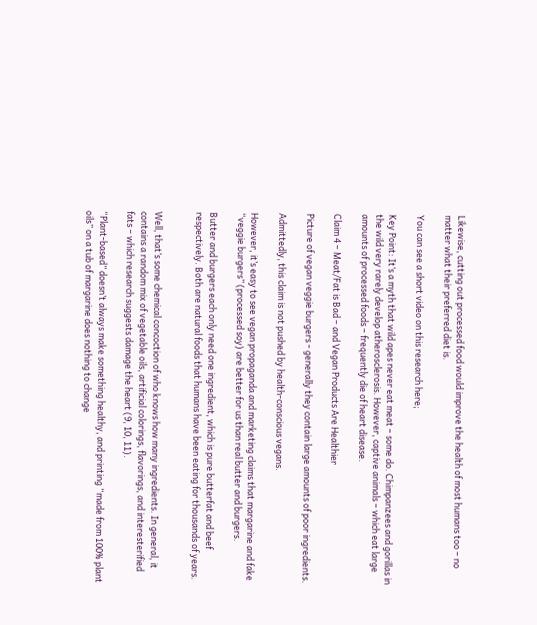Likewise, cutting out processed food would improve the health of most humans too – no matter what their preferred diet is.

You can see a short video on this research here;

Key Point: It’s a myth that wild apes never eat meat – some do. Chimpanzees and gorillas in the wild very rarely develop atherosclerosis. However, captive animals – which eat large amounts of processed foods – frequently die of heart disease.

Claim 4 – Meat/Fat is Bad – and Vegan Products Are Healthier

Picture of vegan veggie burgers - generally they contain large amounts of poor ingredients.

Admittedly, this claim is not pushed by health-conscious vegans.

However, it’s easy to see vegan propaganda and marketing claims that margarine and fake “veggie burgers” (processed soy) are better for us than real butter and burgers.

Butter and burgers each only need one ingredient, which is pure butterfat and beef respectively. Both are natural foods that humans have been eating for thousands of years.


Well, that’s some chemical concoction of who knows how many ingredients. In general, it contains a random mix of vegetable oils, artificial colorings, flavorings, and interesterified fats – which research suggests damage the heart (9, 10, 11).

“Plant-based” doesn’t always make something healthy, and printing “made from 100% plant oils” on a tub of margarine does nothing to change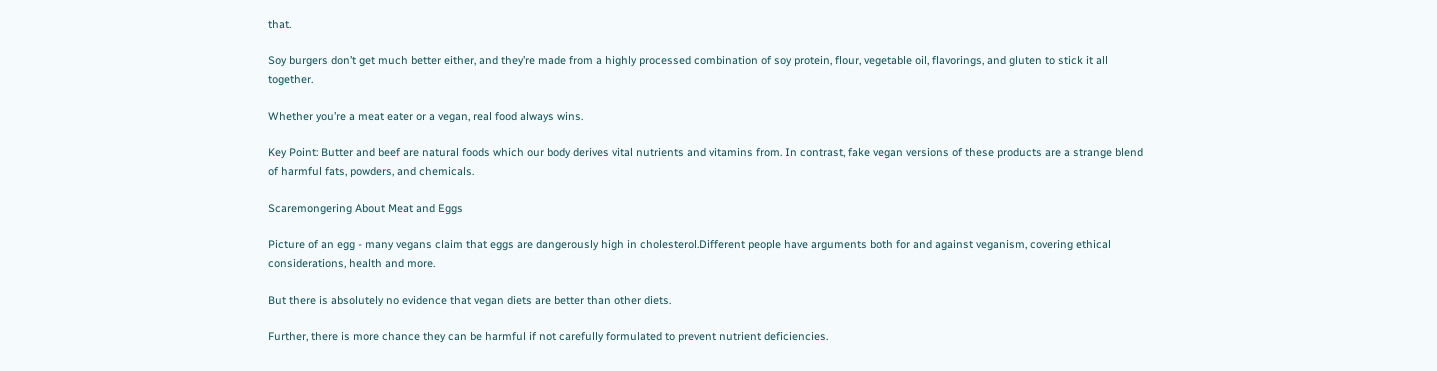that.

Soy burgers don’t get much better either, and they’re made from a highly processed combination of soy protein, flour, vegetable oil, flavorings, and gluten to stick it all together.

Whether you’re a meat eater or a vegan, real food always wins.

Key Point: Butter and beef are natural foods which our body derives vital nutrients and vitamins from. In contrast, fake vegan versions of these products are a strange blend of harmful fats, powders, and chemicals.

Scaremongering About Meat and Eggs

Picture of an egg - many vegans claim that eggs are dangerously high in cholesterol.Different people have arguments both for and against veganism, covering ethical considerations, health and more.

But there is absolutely no evidence that vegan diets are better than other diets.

Further, there is more chance they can be harmful if not carefully formulated to prevent nutrient deficiencies.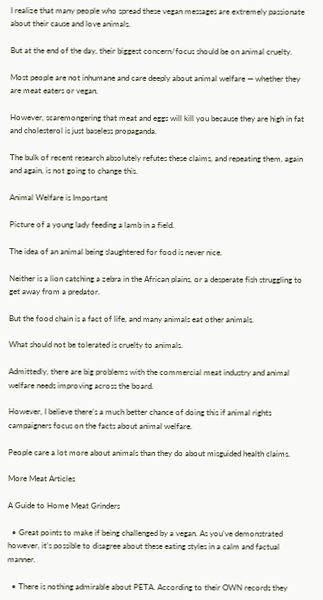I realize that many people who spread these vegan messages are extremely passionate about their cause and love animals.

But at the end of the day, their biggest concern/focus should be on animal cruelty.

Most people are not inhumane and care deeply about animal welfare — whether they are meat eaters or vegan.

However, scaremongering that meat and eggs will kill you because they are high in fat and cholesterol is just baseless propaganda.

The bulk of recent research absolutely refutes these claims, and repeating them, again and again, is not going to change this.

Animal Welfare is Important

Picture of a young lady feeding a lamb in a field.

The idea of an animal being slaughtered for food is never nice.

Neither is a lion catching a zebra in the African plains, or a desperate fish struggling to get away from a predator.

But the food chain is a fact of life, and many animals eat other animals.

What should not be tolerated is cruelty to animals.

Admittedly, there are big problems with the commercial meat industry and animal welfare needs improving across the board.

However, I believe there’s a much better chance of doing this if animal rights campaigners focus on the facts about animal welfare.

People care a lot more about animals than they do about misguided health claims.

More Meat Articles

A Guide to Home Meat Grinders

  • Great points to make if being challenged by a vegan. As you’ve demonstrated however, it’s possible to disagree about these eating styles in a calm and factual manner.

  • There is nothing admirable about PETA. According to their OWN records they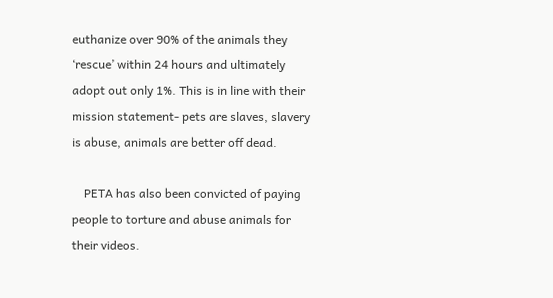euthanize over 90% of the animals they ‘rescue’ within 24 hours and ultimately adopt out only 1%. This is in line with their mission statement- pets are slaves, slavery is abuse, animals are better off dead.

    PETA has also been convicted of paying people to torture and abuse animals for their videos.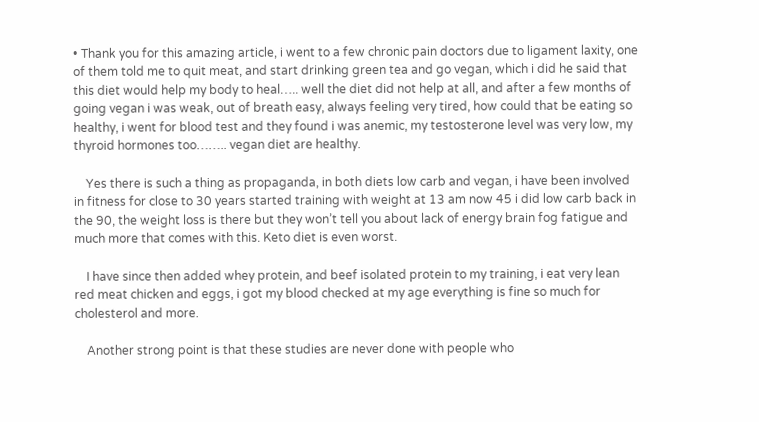• Thank you for this amazing article, i went to a few chronic pain doctors due to ligament laxity, one of them told me to quit meat, and start drinking green tea and go vegan, which i did he said that this diet would help my body to heal….. well the diet did not help at all, and after a few months of going vegan i was weak, out of breath easy, always feeling very tired, how could that be eating so healthy, i went for blood test and they found i was anemic, my testosterone level was very low, my thyroid hormones too…….. vegan diet are healthy.

    Yes there is such a thing as propaganda, in both diets low carb and vegan, i have been involved in fitness for close to 30 years started training with weight at 13 am now 45 i did low carb back in the 90, the weight loss is there but they won’t tell you about lack of energy brain fog fatigue and much more that comes with this. Keto diet is even worst.

    I have since then added whey protein, and beef isolated protein to my training, i eat very lean red meat chicken and eggs, i got my blood checked at my age everything is fine so much for cholesterol and more.

    Another strong point is that these studies are never done with people who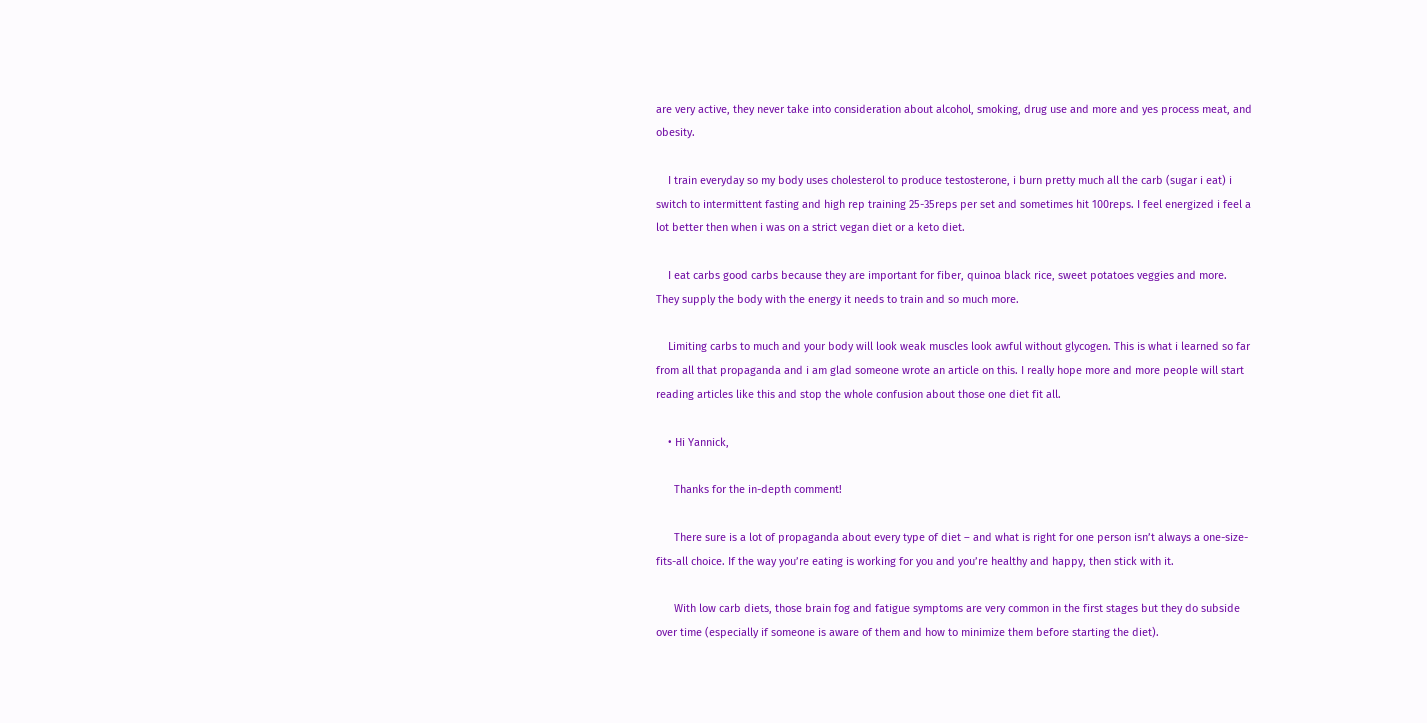are very active, they never take into consideration about alcohol, smoking, drug use and more and yes process meat, and obesity.

    I train everyday so my body uses cholesterol to produce testosterone, i burn pretty much all the carb (sugar i eat) i switch to intermittent fasting and high rep training 25-35reps per set and sometimes hit 100reps. I feel energized i feel a lot better then when i was on a strict vegan diet or a keto diet.

    I eat carbs good carbs because they are important for fiber, quinoa black rice, sweet potatoes veggies and more. They supply the body with the energy it needs to train and so much more.

    Limiting carbs to much and your body will look weak muscles look awful without glycogen. This is what i learned so far from all that propaganda and i am glad someone wrote an article on this. I really hope more and more people will start reading articles like this and stop the whole confusion about those one diet fit all.

    • Hi Yannick,

      Thanks for the in-depth comment!

      There sure is a lot of propaganda about every type of diet – and what is right for one person isn’t always a one-size-fits-all choice. If the way you’re eating is working for you and you’re healthy and happy, then stick with it.

      With low carb diets, those brain fog and fatigue symptoms are very common in the first stages but they do subside over time (especially if someone is aware of them and how to minimize them before starting the diet).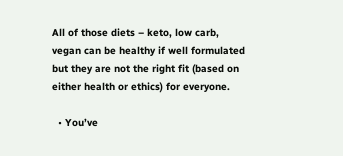All of those diets – keto, low carb, vegan can be healthy if well formulated but they are not the right fit (based on either health or ethics) for everyone.

  • You’ve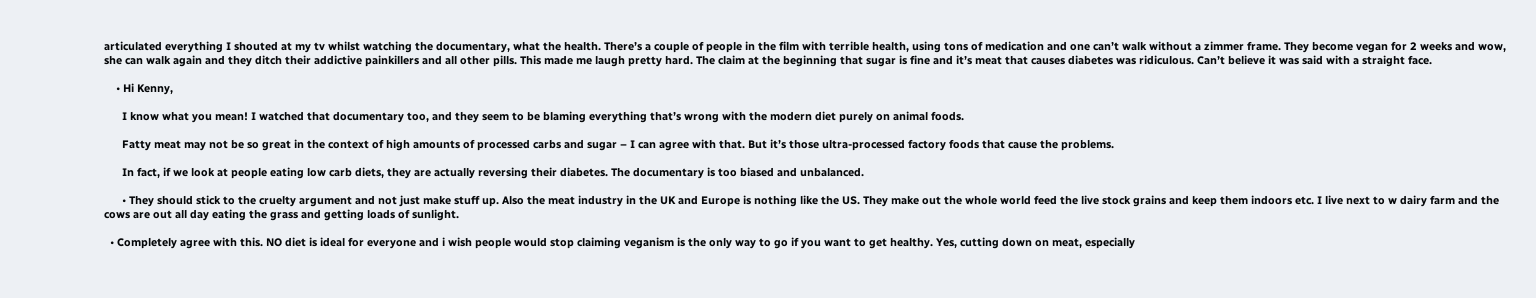articulated everything I shouted at my tv whilst watching the documentary, what the health. There’s a couple of people in the film with terrible health, using tons of medication and one can’t walk without a zimmer frame. They become vegan for 2 weeks and wow, she can walk again and they ditch their addictive painkillers and all other pills. This made me laugh pretty hard. The claim at the beginning that sugar is fine and it’s meat that causes diabetes was ridiculous. Can’t believe it was said with a straight face.

    • Hi Kenny,

      I know what you mean! I watched that documentary too, and they seem to be blaming everything that’s wrong with the modern diet purely on animal foods.

      Fatty meat may not be so great in the context of high amounts of processed carbs and sugar – I can agree with that. But it’s those ultra-processed factory foods that cause the problems.

      In fact, if we look at people eating low carb diets, they are actually reversing their diabetes. The documentary is too biased and unbalanced.

      • They should stick to the cruelty argument and not just make stuff up. Also the meat industry in the UK and Europe is nothing like the US. They make out the whole world feed the live stock grains and keep them indoors etc. I live next to w dairy farm and the cows are out all day eating the grass and getting loads of sunlight.

  • Completely agree with this. NO diet is ideal for everyone and i wish people would stop claiming veganism is the only way to go if you want to get healthy. Yes, cutting down on meat, especially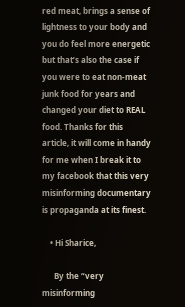red meat, brings a sense of lightness to your body and you do feel more energetic but that’s also the case if you were to eat non-meat junk food for years and changed your diet to REAL food. Thanks for this article, it will come in handy for me when I break it to my facebook that this very misinforming documentary is propaganda at its finest.

    • Hi Sharice,

      By the “very misinforming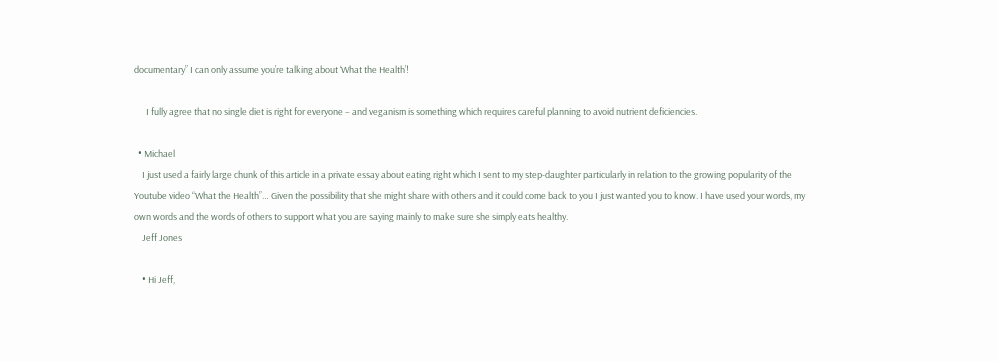documentary” I can only assume you’re talking about ‘What the Health’!

      I fully agree that no single diet is right for everyone – and veganism is something which requires careful planning to avoid nutrient deficiencies.

  • Michael
    I just used a fairly large chunk of this article in a private essay about eating right which I sent to my step-daughter particularly in relation to the growing popularity of the Youtube video “What the Health”… Given the possibility that she might share with others and it could come back to you I just wanted you to know. I have used your words, my own words and the words of others to support what you are saying mainly to make sure she simply eats healthy.
    Jeff Jones

    • Hi Jeff,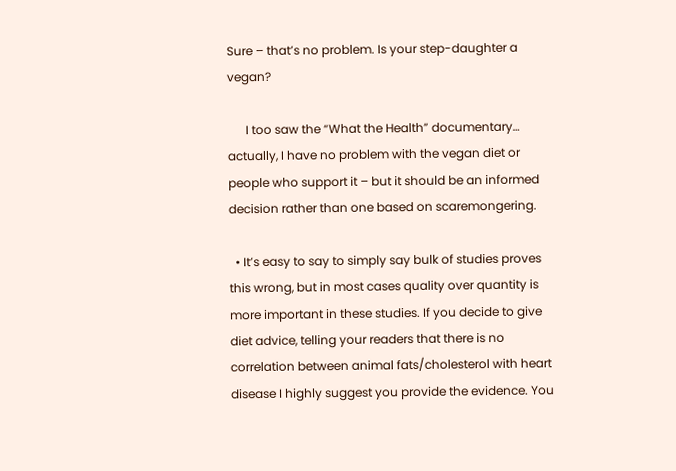Sure – that’s no problem. Is your step-daughter a vegan?

      I too saw the “What the Health” documentary… actually, I have no problem with the vegan diet or people who support it – but it should be an informed decision rather than one based on scaremongering.

  • It’s easy to say to simply say bulk of studies proves this wrong, but in most cases quality over quantity is more important in these studies. If you decide to give diet advice, telling your readers that there is no correlation between animal fats/cholesterol with heart disease I highly suggest you provide the evidence. You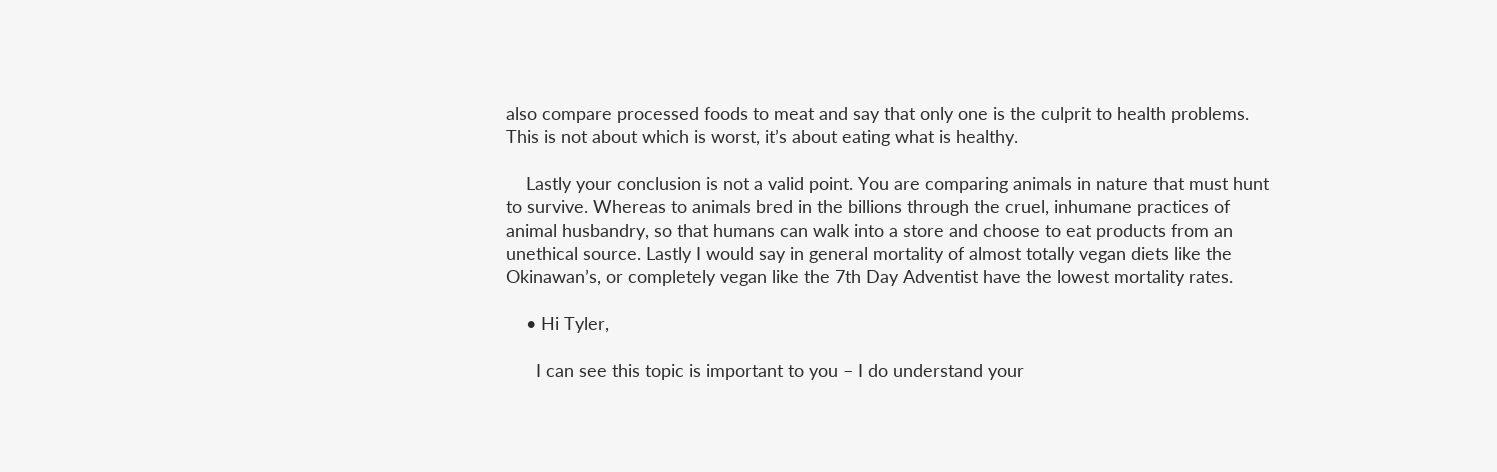also compare processed foods to meat and say that only one is the culprit to health problems. This is not about which is worst, it’s about eating what is healthy.

    Lastly your conclusion is not a valid point. You are comparing animals in nature that must hunt to survive. Whereas to animals bred in the billions through the cruel, inhumane practices of animal husbandry, so that humans can walk into a store and choose to eat products from an unethical source. Lastly I would say in general mortality of almost totally vegan diets like the Okinawan’s, or completely vegan like the 7th Day Adventist have the lowest mortality rates.

    • Hi Tyler,

      I can see this topic is important to you – I do understand your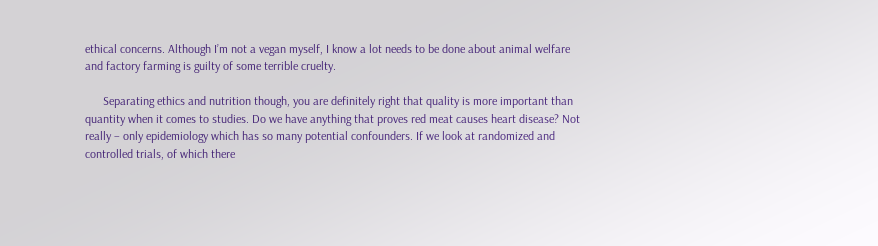ethical concerns. Although I’m not a vegan myself, I know a lot needs to be done about animal welfare and factory farming is guilty of some terrible cruelty.

      Separating ethics and nutrition though, you are definitely right that quality is more important than quantity when it comes to studies. Do we have anything that proves red meat causes heart disease? Not really – only epidemiology which has so many potential confounders. If we look at randomized and controlled trials, of which there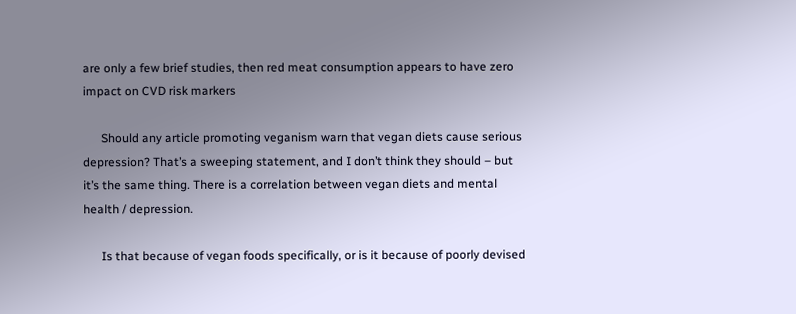are only a few brief studies, then red meat consumption appears to have zero impact on CVD risk markers

      Should any article promoting veganism warn that vegan diets cause serious depression? That’s a sweeping statement, and I don’t think they should – but it’s the same thing. There is a correlation between vegan diets and mental health / depression.

      Is that because of vegan foods specifically, or is it because of poorly devised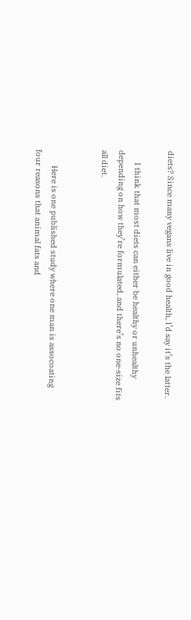diets? Since many vegans live in good health, I’d say it’s the latter.

      I think that most diets can either be healthy or unhealthy depending on how they’re formulated, and there’s no one-size fits all diet.


        Here is one published study where one man is assocoating four reasons that animal fats and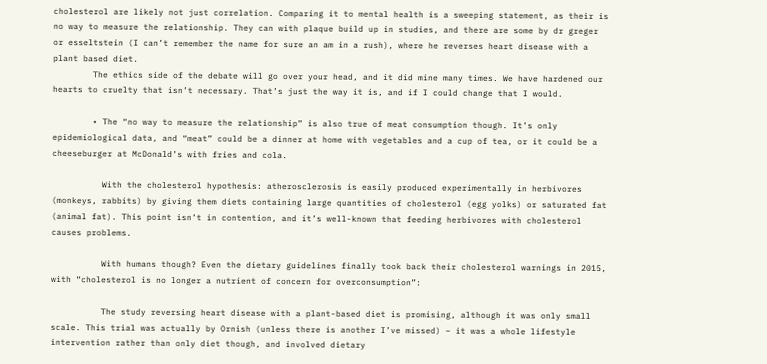cholesterol are likely not just correlation. Comparing it to mental health is a sweeping statement, as their is no way to measure the relationship. They can with plaque build up in studies, and there are some by dr greger or esseltstein (I can’t remember the name for sure an am in a rush), where he reverses heart disease with a plant based diet.
        The ethics side of the debate will go over your head, and it did mine many times. We have hardened our hearts to cruelty that isn’t necessary. That’s just the way it is, and if I could change that I would.

        • The “no way to measure the relationship” is also true of meat consumption though. It’s only epidemiological data, and “meat” could be a dinner at home with vegetables and a cup of tea, or it could be a cheeseburger at McDonald’s with fries and cola.

          With the cholesterol hypothesis: atherosclerosis is easily produced experimentally in herbivores (monkeys, rabbits) by giving them diets containing large quantities of cholesterol (egg yolks) or saturated fat (animal fat). This point isn’t in contention, and it’s well-known that feeding herbivores with cholesterol causes problems.

          With humans though? Even the dietary guidelines finally took back their cholesterol warnings in 2015, with “cholesterol is no longer a nutrient of concern for overconsumption”:

          The study reversing heart disease with a plant-based diet is promising, although it was only small scale. This trial was actually by Ornish (unless there is another I’ve missed) – it was a whole lifestyle intervention rather than only diet though, and involved dietary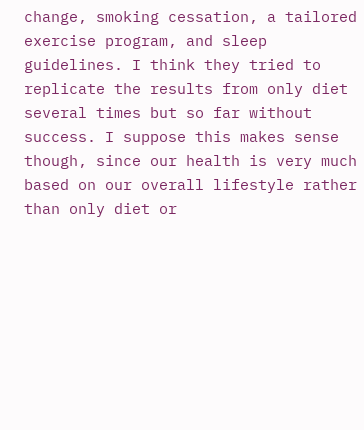change, smoking cessation, a tailored exercise program, and sleep guidelines. I think they tried to replicate the results from only diet several times but so far without success. I suppose this makes sense though, since our health is very much based on our overall lifestyle rather than only diet or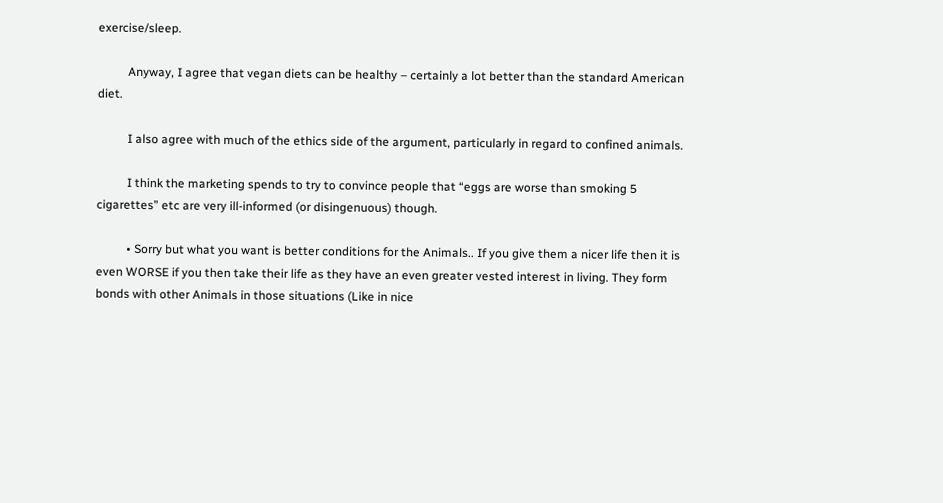exercise/sleep.

          Anyway, I agree that vegan diets can be healthy – certainly a lot better than the standard American diet.

          I also agree with much of the ethics side of the argument, particularly in regard to confined animals.

          I think the marketing spends to try to convince people that “eggs are worse than smoking 5 cigarettes” etc are very ill-informed (or disingenuous) though.

          • Sorry but what you want is better conditions for the Animals.. If you give them a nicer life then it is even WORSE if you then take their life as they have an even greater vested interest in living. They form bonds with other Animals in those situations (Like in nice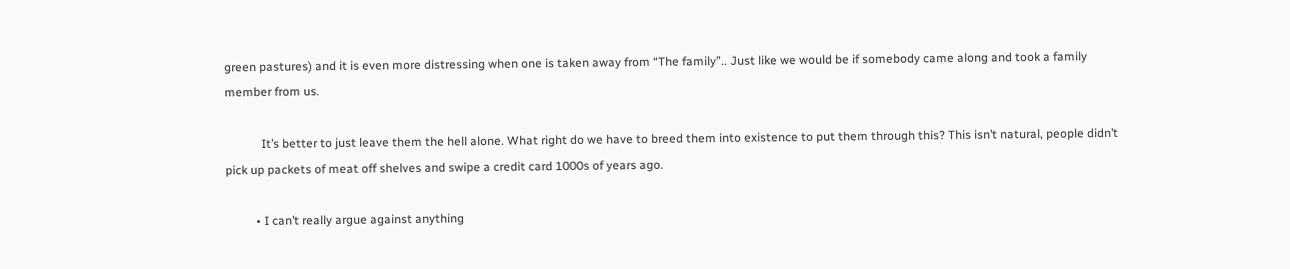green pastures) and it is even more distressing when one is taken away from “The family”.. Just like we would be if somebody came along and took a family member from us.

            It’s better to just leave them the hell alone. What right do we have to breed them into existence to put them through this? This isn’t natural, people didn’t pick up packets of meat off shelves and swipe a credit card 1000s of years ago.

          • I can’t really argue against anything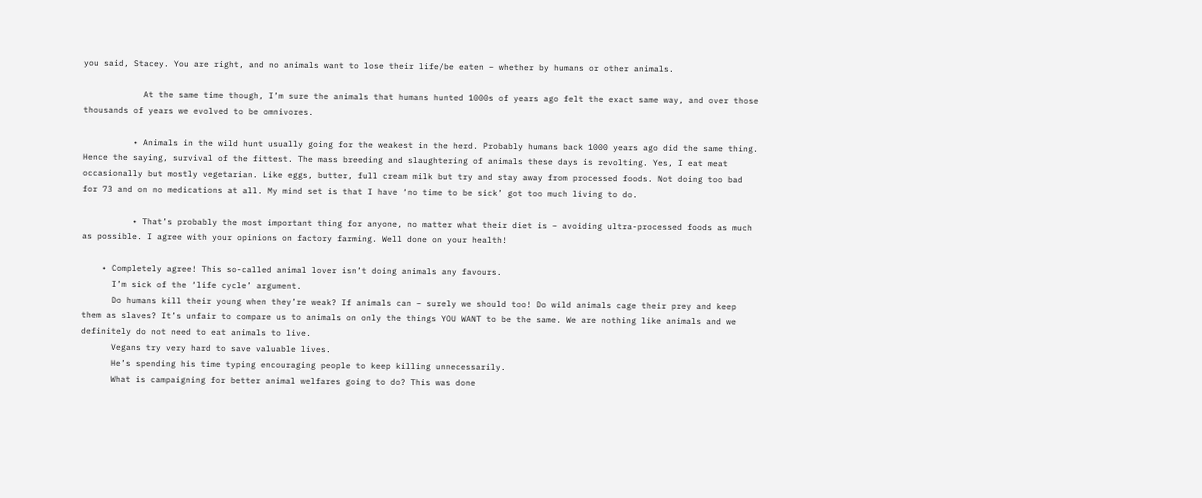you said, Stacey. You are right, and no animals want to lose their life/be eaten – whether by humans or other animals.

            At the same time though, I’m sure the animals that humans hunted 1000s of years ago felt the exact same way, and over those thousands of years we evolved to be omnivores.

          • Animals in the wild hunt usually going for the weakest in the herd. Probably humans back 1000 years ago did the same thing. Hence the saying, survival of the fittest. The mass breeding and slaughtering of animals these days is revolting. Yes, I eat meat occasionally but mostly vegetarian. Like eggs, butter, full cream milk but try and stay away from processed foods. Not doing too bad for 73 and on no medications at all. My mind set is that I have ‘no time to be sick’ got too much living to do.

          • That’s probably the most important thing for anyone, no matter what their diet is – avoiding ultra-processed foods as much as possible. I agree with your opinions on factory farming. Well done on your health!

    • Completely agree! This so-called animal lover isn’t doing animals any favours.
      I’m sick of the ‘life cycle’ argument.
      Do humans kill their young when they’re weak? If animals can – surely we should too! Do wild animals cage their prey and keep them as slaves? It’s unfair to compare us to animals on only the things YOU WANT to be the same. We are nothing like animals and we definitely do not need to eat animals to live.
      Vegans try very hard to save valuable lives.
      He’s spending his time typing encouraging people to keep killing unnecessarily.
      What is campaigning for better animal welfares going to do? This was done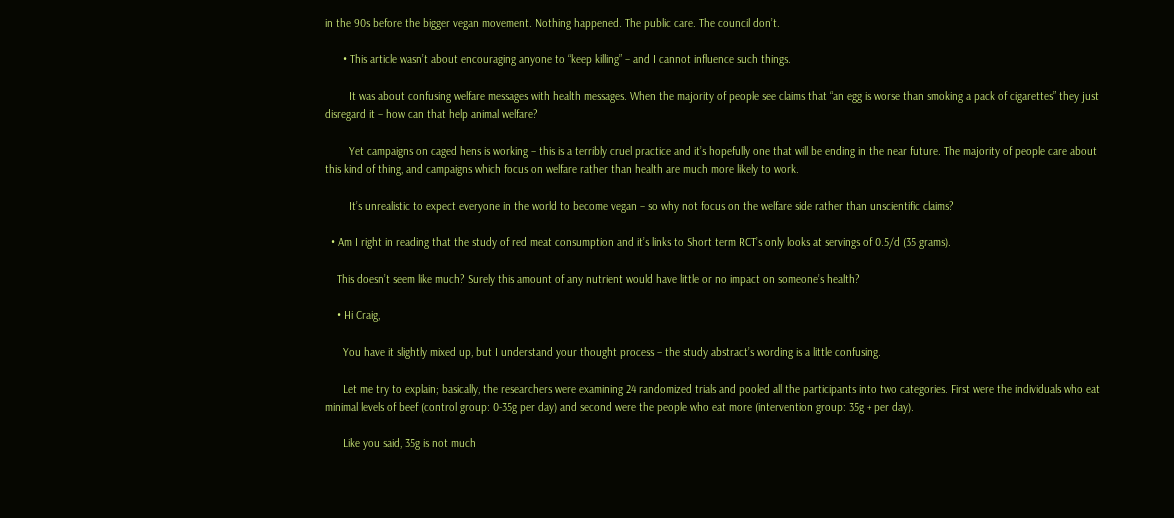in the 90s before the bigger vegan movement. Nothing happened. The public care. The council don’t.

      • This article wasn’t about encouraging anyone to “keep killing” – and I cannot influence such things.

        It was about confusing welfare messages with health messages. When the majority of people see claims that “an egg is worse than smoking a pack of cigarettes” they just disregard it – how can that help animal welfare?

        Yet campaigns on caged hens is working – this is a terribly cruel practice and it’s hopefully one that will be ending in the near future. The majority of people care about this kind of thing, and campaigns which focus on welfare rather than health are much more likely to work.

        It’s unrealistic to expect everyone in the world to become vegan – so why not focus on the welfare side rather than unscientific claims?

  • Am I right in reading that the study of red meat consumption and it’s links to Short term RCT’s only looks at servings of 0.5/d (35 grams).

    This doesn’t seem like much? Surely this amount of any nutrient would have little or no impact on someone’s health?

    • Hi Craig,

      You have it slightly mixed up, but I understand your thought process – the study abstract’s wording is a little confusing.

      Let me try to explain; basically, the researchers were examining 24 randomized trials and pooled all the participants into two categories. First were the individuals who eat minimal levels of beef (control group: 0-35g per day) and second were the people who eat more (intervention group: 35g + per day).

      Like you said, 35g is not much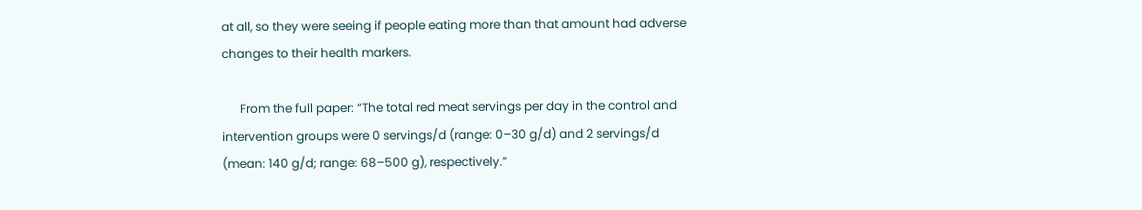at all, so they were seeing if people eating more than that amount had adverse changes to their health markers.

      From the full paper: “The total red meat servings per day in the control and intervention groups were 0 servings/d (range: 0–30 g/d) and 2 servings/d (mean: 140 g/d; range: 68–500 g), respectively.”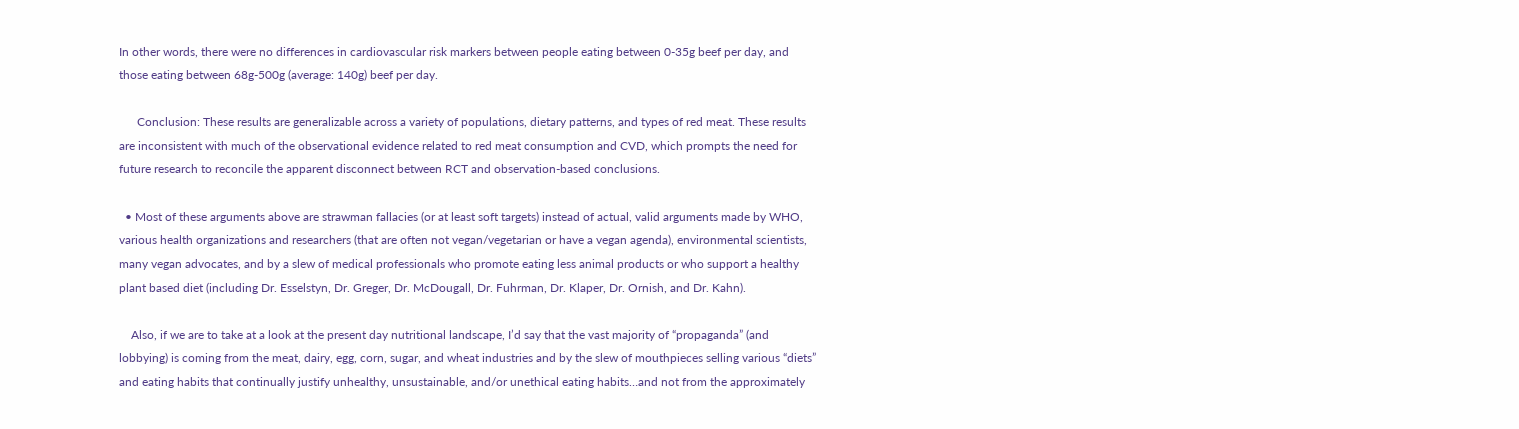In other words, there were no differences in cardiovascular risk markers between people eating between 0-35g beef per day, and those eating between 68g-500g (average: 140g) beef per day.

      Conclusion: These results are generalizable across a variety of populations, dietary patterns, and types of red meat. These results are inconsistent with much of the observational evidence related to red meat consumption and CVD, which prompts the need for future research to reconcile the apparent disconnect between RCT and observation-based conclusions.

  • Most of these arguments above are strawman fallacies (or at least soft targets) instead of actual, valid arguments made by WHO, various health organizations and researchers (that are often not vegan/vegetarian or have a vegan agenda), environmental scientists, many vegan advocates, and by a slew of medical professionals who promote eating less animal products or who support a healthy plant based diet (including Dr. Esselstyn, Dr. Greger, Dr. McDougall, Dr. Fuhrman, Dr. Klaper, Dr. Ornish, and Dr. Kahn).

    Also, if we are to take at a look at the present day nutritional landscape, I’d say that the vast majority of “propaganda” (and lobbying) is coming from the meat, dairy, egg, corn, sugar, and wheat industries and by the slew of mouthpieces selling various “diets” and eating habits that continually justify unhealthy, unsustainable, and/or unethical eating habits…and not from the approximately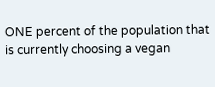ONE percent of the population that is currently choosing a vegan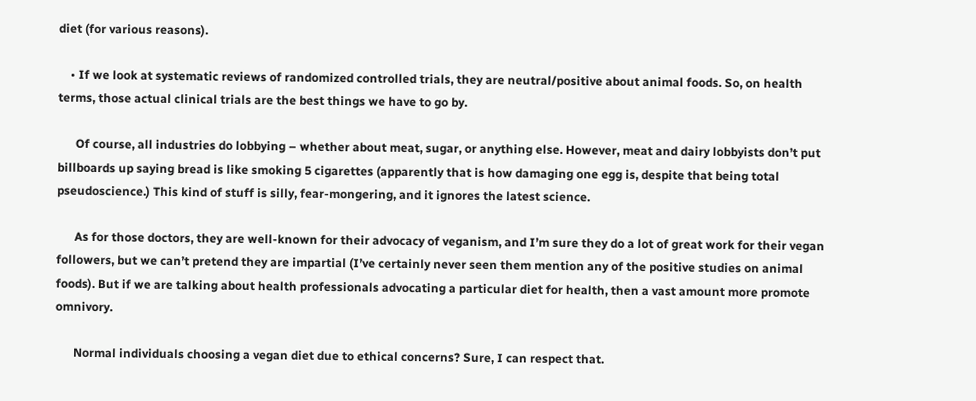diet (for various reasons).

    • If we look at systematic reviews of randomized controlled trials, they are neutral/positive about animal foods. So, on health terms, those actual clinical trials are the best things we have to go by.

      Of course, all industries do lobbying – whether about meat, sugar, or anything else. However, meat and dairy lobbyists don’t put billboards up saying bread is like smoking 5 cigarettes (apparently that is how damaging one egg is, despite that being total pseudoscience.) This kind of stuff is silly, fear-mongering, and it ignores the latest science.

      As for those doctors, they are well-known for their advocacy of veganism, and I’m sure they do a lot of great work for their vegan followers, but we can’t pretend they are impartial (I’ve certainly never seen them mention any of the positive studies on animal foods). But if we are talking about health professionals advocating a particular diet for health, then a vast amount more promote omnivory.

      Normal individuals choosing a vegan diet due to ethical concerns? Sure, I can respect that.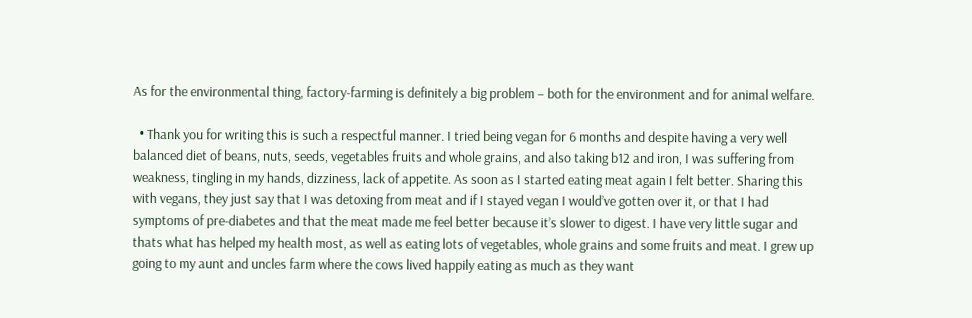As for the environmental thing, factory-farming is definitely a big problem – both for the environment and for animal welfare.

  • Thank you for writing this is such a respectful manner. I tried being vegan for 6 months and despite having a very well balanced diet of beans, nuts, seeds, vegetables fruits and whole grains, and also taking b12 and iron, I was suffering from weakness, tingling in my hands, dizziness, lack of appetite. As soon as I started eating meat again I felt better. Sharing this with vegans, they just say that I was detoxing from meat and if I stayed vegan I would’ve gotten over it, or that I had symptoms of pre-diabetes and that the meat made me feel better because it’s slower to digest. I have very little sugar and thats what has helped my health most, as well as eating lots of vegetables, whole grains and some fruits and meat. I grew up going to my aunt and uncles farm where the cows lived happily eating as much as they want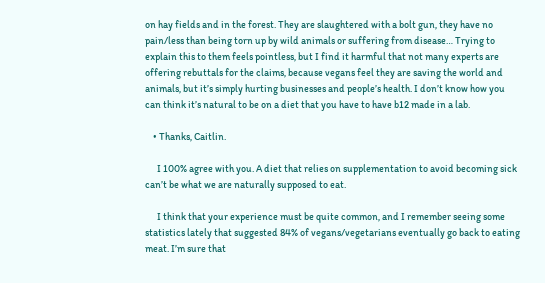on hay fields and in the forest. They are slaughtered with a bolt gun, they have no pain/less than being torn up by wild animals or suffering from disease… Trying to explain this to them feels pointless, but I find it harmful that not many experts are offering rebuttals for the claims, because vegans feel they are saving the world and animals, but it’s simply hurting businesses and people’s health. I don’t know how you can think it’s natural to be on a diet that you have to have b12 made in a lab.

    • Thanks, Caitlin.

      I 100% agree with you. A diet that relies on supplementation to avoid becoming sick can’t be what we are naturally supposed to eat.

      I think that your experience must be quite common, and I remember seeing some statistics lately that suggested 84% of vegans/vegetarians eventually go back to eating meat. I’m sure that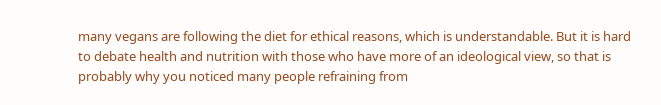many vegans are following the diet for ethical reasons, which is understandable. But it is hard to debate health and nutrition with those who have more of an ideological view, so that is probably why you noticed many people refraining from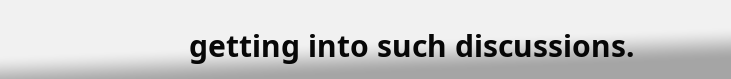getting into such discussions.